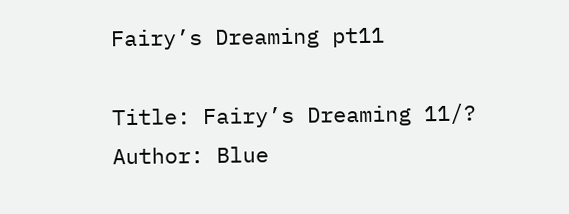Fairy’s Dreaming pt11

Title: Fairy’s Dreaming 11/?
Author: Blue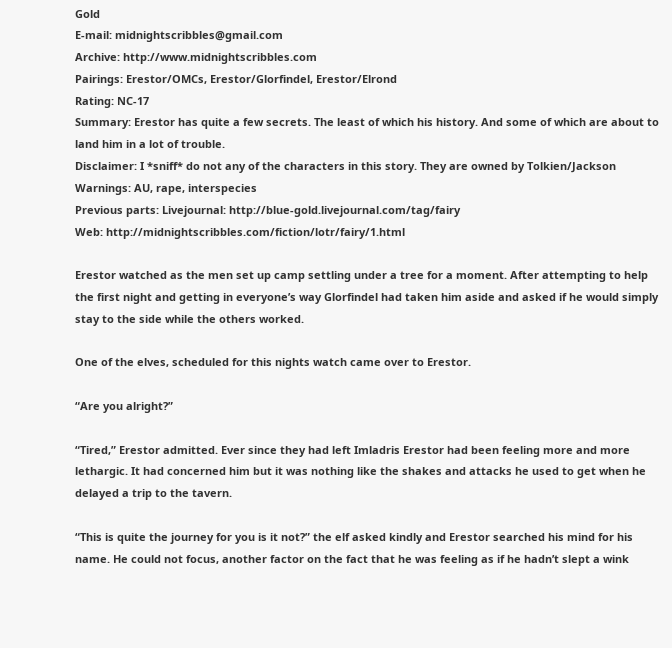Gold
E-mail: midnightscribbles@gmail.com
Archive: http://www.midnightscribbles.com
Pairings: Erestor/OMCs, Erestor/Glorfindel, Erestor/Elrond
Rating: NC-17
Summary: Erestor has quite a few secrets. The least of which his history. And some of which are about to land him in a lot of trouble.
Disclaimer: I *sniff* do not any of the characters in this story. They are owned by Tolkien/Jackson
Warnings: AU, rape, interspecies
Previous parts: Livejournal: http://blue-gold.livejournal.com/tag/fairy
Web: http://midnightscribbles.com/fiction/lotr/fairy/1.html

Erestor watched as the men set up camp settling under a tree for a moment. After attempting to help the first night and getting in everyone’s way Glorfindel had taken him aside and asked if he would simply stay to the side while the others worked.

One of the elves, scheduled for this nights watch came over to Erestor.

“Are you alright?”

“Tired,” Erestor admitted. Ever since they had left Imladris Erestor had been feeling more and more lethargic. It had concerned him but it was nothing like the shakes and attacks he used to get when he delayed a trip to the tavern.

“This is quite the journey for you is it not?” the elf asked kindly and Erestor searched his mind for his name. He could not focus, another factor on the fact that he was feeling as if he hadn’t slept a wink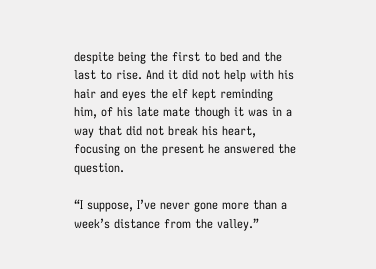despite being the first to bed and the last to rise. And it did not help with his hair and eyes the elf kept reminding him, of his late mate though it was in a way that did not break his heart, focusing on the present he answered the question.

“I suppose, I’ve never gone more than a week’s distance from the valley.”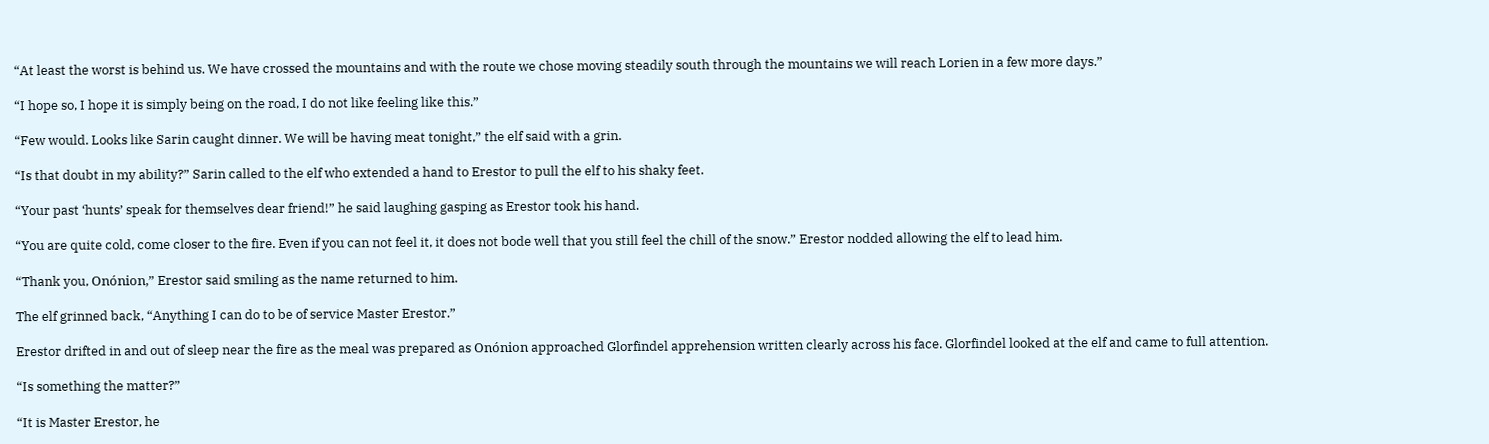“At least the worst is behind us. We have crossed the mountains and with the route we chose moving steadily south through the mountains we will reach Lorien in a few more days.”

“I hope so, I hope it is simply being on the road, I do not like feeling like this.”

“Few would. Looks like Sarin caught dinner. We will be having meat tonight,” the elf said with a grin.

“Is that doubt in my ability?” Sarin called to the elf who extended a hand to Erestor to pull the elf to his shaky feet.

“Your past ‘hunts’ speak for themselves dear friend!” he said laughing gasping as Erestor took his hand.

“You are quite cold, come closer to the fire. Even if you can not feel it, it does not bode well that you still feel the chill of the snow.” Erestor nodded allowing the elf to lead him.

“Thank you, Onónion,” Erestor said smiling as the name returned to him.

The elf grinned back, “Anything I can do to be of service Master Erestor.”

Erestor drifted in and out of sleep near the fire as the meal was prepared as Onónion approached Glorfindel apprehension written clearly across his face. Glorfindel looked at the elf and came to full attention.

“Is something the matter?”

“It is Master Erestor, he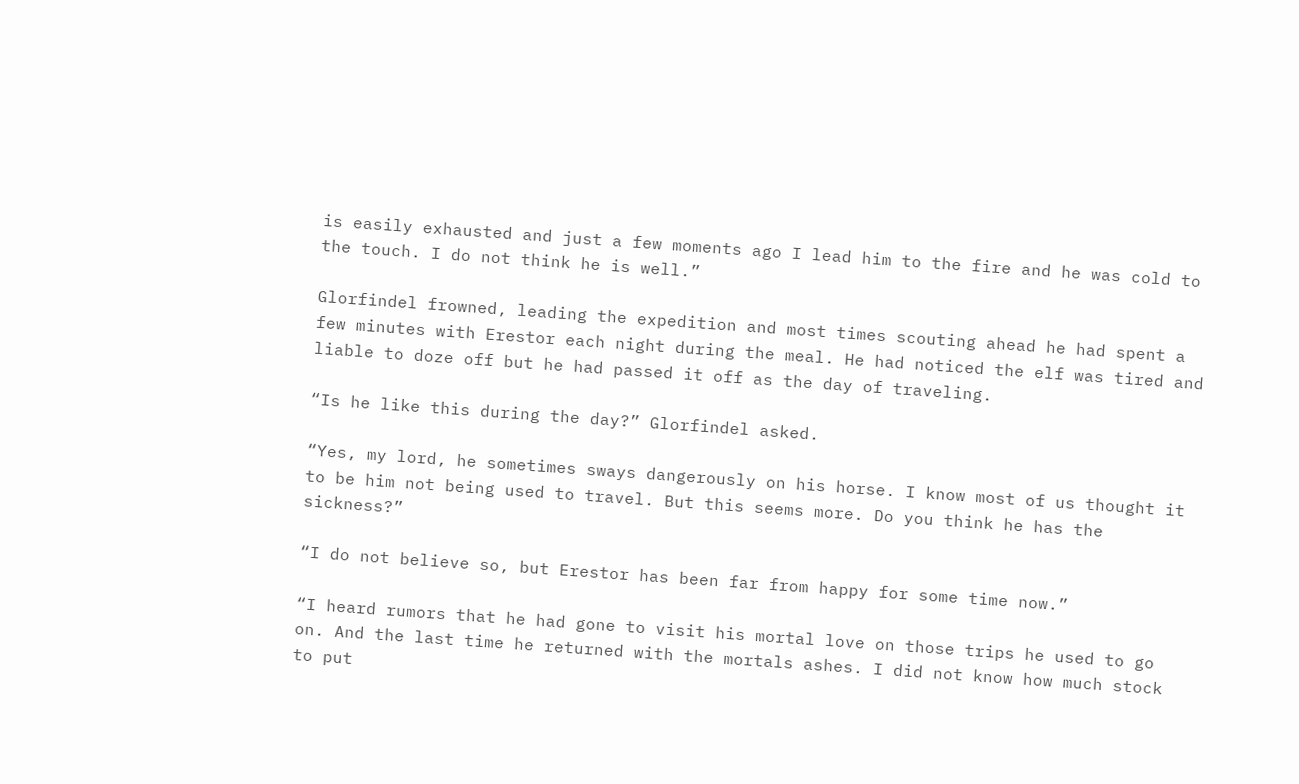is easily exhausted and just a few moments ago I lead him to the fire and he was cold to the touch. I do not think he is well.”

Glorfindel frowned, leading the expedition and most times scouting ahead he had spent a few minutes with Erestor each night during the meal. He had noticed the elf was tired and liable to doze off but he had passed it off as the day of traveling.

“Is he like this during the day?” Glorfindel asked.

“Yes, my lord, he sometimes sways dangerously on his horse. I know most of us thought it to be him not being used to travel. But this seems more. Do you think he has the sickness?”

“I do not believe so, but Erestor has been far from happy for some time now.”

“I heard rumors that he had gone to visit his mortal love on those trips he used to go on. And the last time he returned with the mortals ashes. I did not know how much stock to put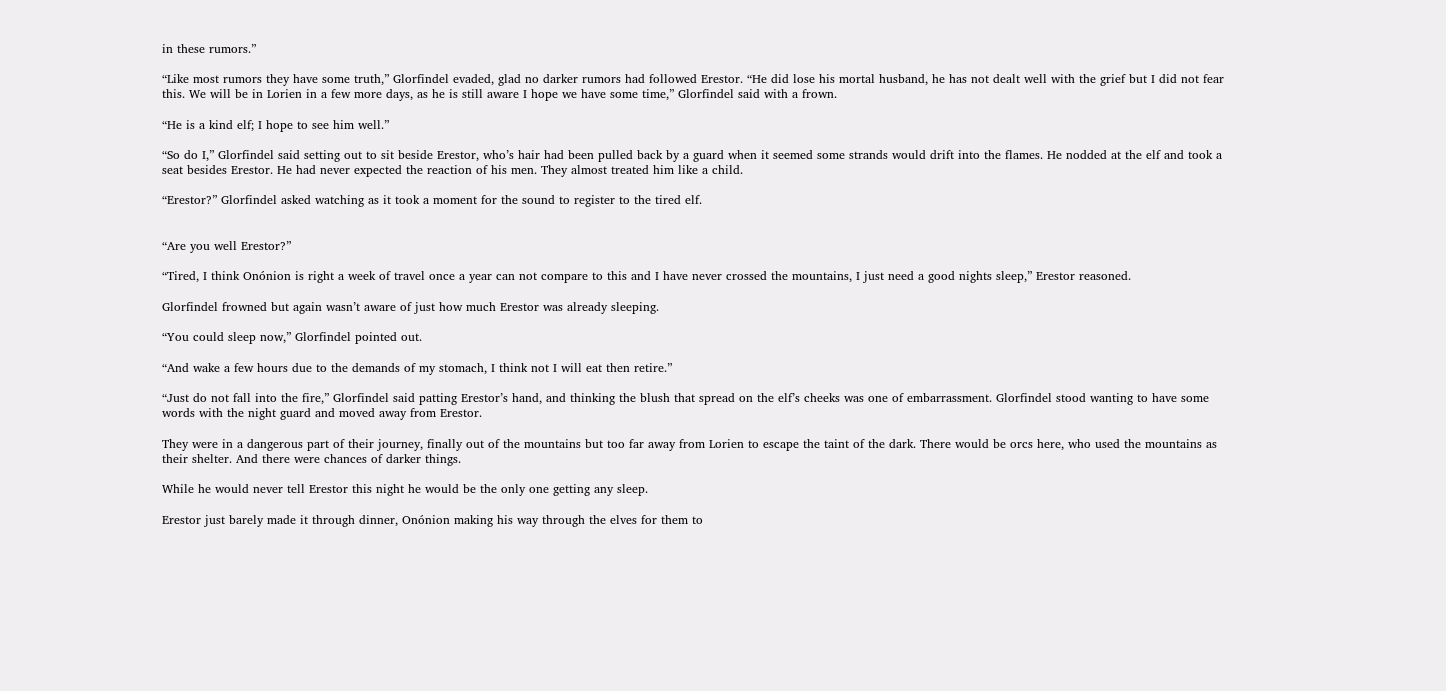in these rumors.”

“Like most rumors they have some truth,” Glorfindel evaded, glad no darker rumors had followed Erestor. “He did lose his mortal husband, he has not dealt well with the grief but I did not fear this. We will be in Lorien in a few more days, as he is still aware I hope we have some time,” Glorfindel said with a frown.

“He is a kind elf; I hope to see him well.”

“So do I,” Glorfindel said setting out to sit beside Erestor, who’s hair had been pulled back by a guard when it seemed some strands would drift into the flames. He nodded at the elf and took a seat besides Erestor. He had never expected the reaction of his men. They almost treated him like a child.

“Erestor?” Glorfindel asked watching as it took a moment for the sound to register to the tired elf.


“Are you well Erestor?”

“Tired, I think Onónion is right a week of travel once a year can not compare to this and I have never crossed the mountains, I just need a good nights sleep,” Erestor reasoned.

Glorfindel frowned but again wasn’t aware of just how much Erestor was already sleeping.

“You could sleep now,” Glorfindel pointed out.

“And wake a few hours due to the demands of my stomach, I think not I will eat then retire.”

“Just do not fall into the fire,” Glorfindel said patting Erestor’s hand, and thinking the blush that spread on the elf’s cheeks was one of embarrassment. Glorfindel stood wanting to have some words with the night guard and moved away from Erestor.

They were in a dangerous part of their journey, finally out of the mountains but too far away from Lorien to escape the taint of the dark. There would be orcs here, who used the mountains as their shelter. And there were chances of darker things.

While he would never tell Erestor this night he would be the only one getting any sleep.

Erestor just barely made it through dinner, Onónion making his way through the elves for them to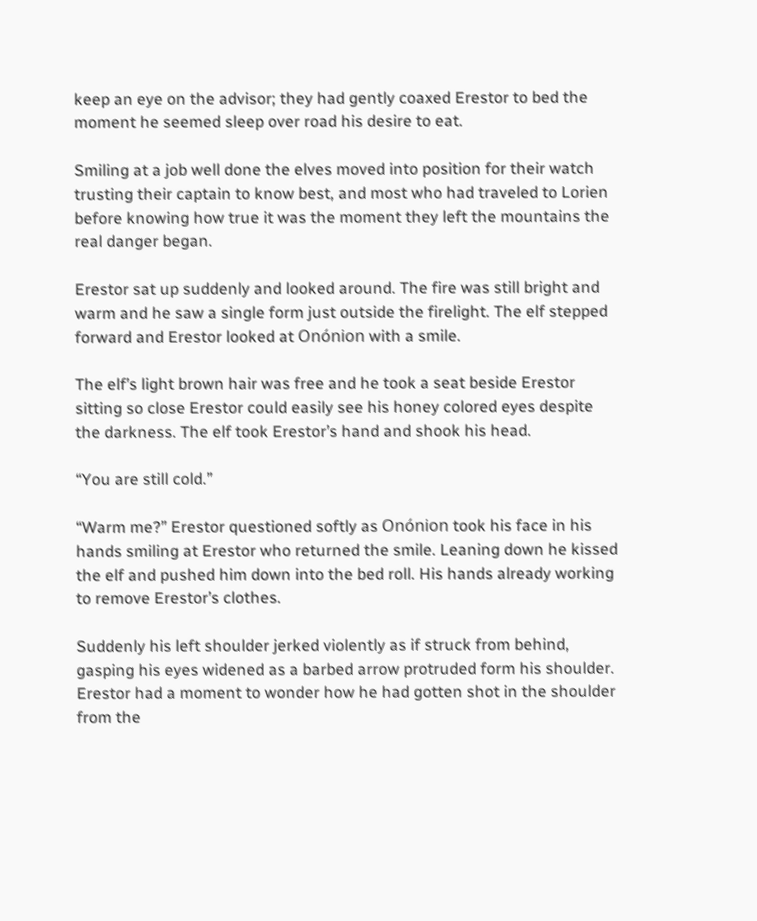keep an eye on the advisor; they had gently coaxed Erestor to bed the moment he seemed sleep over road his desire to eat.

Smiling at a job well done the elves moved into position for their watch trusting their captain to know best, and most who had traveled to Lorien before knowing how true it was the moment they left the mountains the real danger began.

Erestor sat up suddenly and looked around. The fire was still bright and warm and he saw a single form just outside the firelight. The elf stepped forward and Erestor looked at Onónion with a smile.

The elf’s light brown hair was free and he took a seat beside Erestor sitting so close Erestor could easily see his honey colored eyes despite the darkness. The elf took Erestor’s hand and shook his head.

“You are still cold.”

“Warm me?” Erestor questioned softly as Onónion took his face in his hands smiling at Erestor who returned the smile. Leaning down he kissed the elf and pushed him down into the bed roll. His hands already working to remove Erestor’s clothes.

Suddenly his left shoulder jerked violently as if struck from behind, gasping his eyes widened as a barbed arrow protruded form his shoulder. Erestor had a moment to wonder how he had gotten shot in the shoulder from the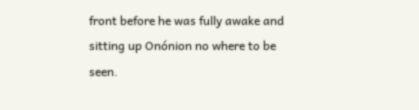front before he was fully awake and sitting up Onónion no where to be seen.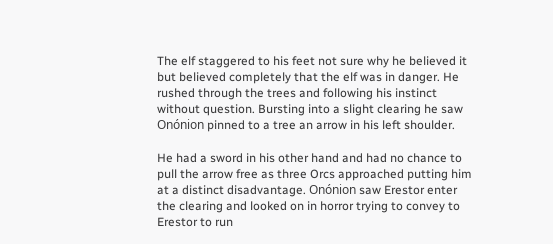The elf staggered to his feet not sure why he believed it but believed completely that the elf was in danger. He rushed through the trees and following his instinct without question. Bursting into a slight clearing he saw Onónion pinned to a tree an arrow in his left shoulder.

He had a sword in his other hand and had no chance to pull the arrow free as three Orcs approached putting him at a distinct disadvantage. Onónion saw Erestor enter the clearing and looked on in horror trying to convey to Erestor to run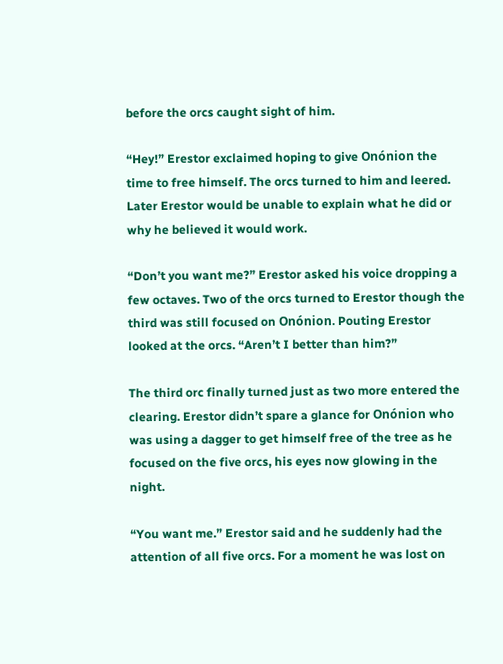before the orcs caught sight of him.

“Hey!” Erestor exclaimed hoping to give Onónion the time to free himself. The orcs turned to him and leered. Later Erestor would be unable to explain what he did or why he believed it would work.

“Don’t you want me?” Erestor asked his voice dropping a few octaves. Two of the orcs turned to Erestor though the third was still focused on Onónion. Pouting Erestor looked at the orcs. “Aren’t I better than him?”

The third orc finally turned just as two more entered the clearing. Erestor didn’t spare a glance for Onónion who was using a dagger to get himself free of the tree as he focused on the five orcs, his eyes now glowing in the night.

“You want me.” Erestor said and he suddenly had the attention of all five orcs. For a moment he was lost on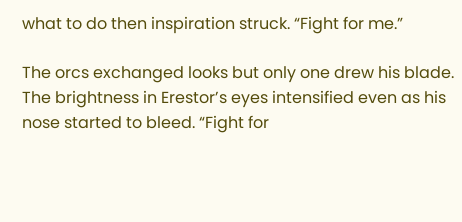what to do then inspiration struck. “Fight for me.”

The orcs exchanged looks but only one drew his blade. The brightness in Erestor’s eyes intensified even as his nose started to bleed. “Fight for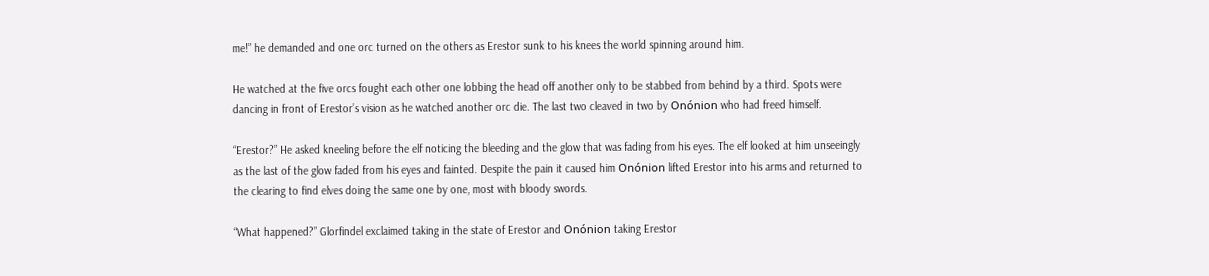me!” he demanded and one orc turned on the others as Erestor sunk to his knees the world spinning around him.

He watched at the five orcs fought each other one lobbing the head off another only to be stabbed from behind by a third. Spots were dancing in front of Erestor’s vision as he watched another orc die. The last two cleaved in two by Onónion who had freed himself.

“Erestor?” He asked kneeling before the elf noticing the bleeding and the glow that was fading from his eyes. The elf looked at him unseeingly as the last of the glow faded from his eyes and fainted. Despite the pain it caused him Onónion lifted Erestor into his arms and returned to the clearing to find elves doing the same one by one, most with bloody swords.

“What happened?” Glorfindel exclaimed taking in the state of Erestor and Onónion taking Erestor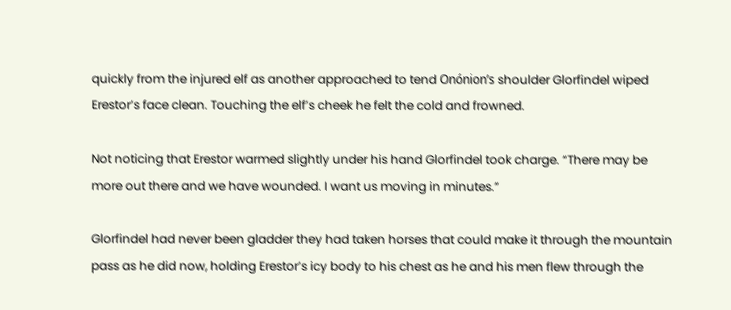quickly from the injured elf as another approached to tend Onónion’s shoulder Glorfindel wiped Erestor’s face clean. Touching the elf’s cheek he felt the cold and frowned.

Not noticing that Erestor warmed slightly under his hand Glorfindel took charge. “There may be more out there and we have wounded. I want us moving in minutes.”

Glorfindel had never been gladder they had taken horses that could make it through the mountain pass as he did now, holding Erestor’s icy body to his chest as he and his men flew through the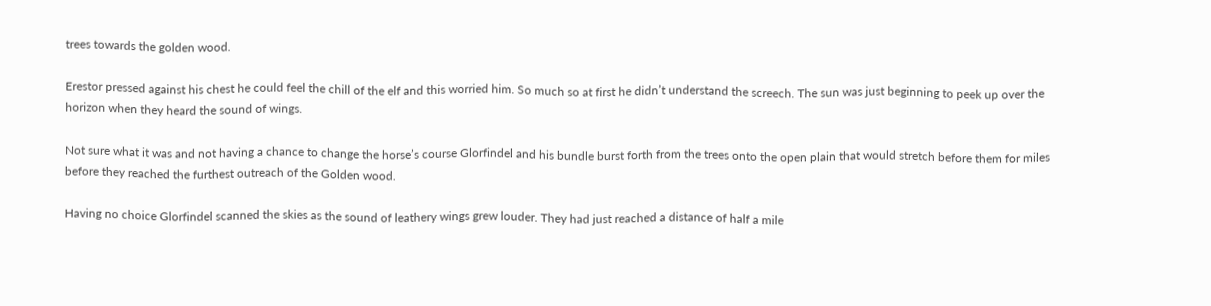trees towards the golden wood.

Erestor pressed against his chest he could feel the chill of the elf and this worried him. So much so at first he didn’t understand the screech. The sun was just beginning to peek up over the horizon when they heard the sound of wings.

Not sure what it was and not having a chance to change the horse’s course Glorfindel and his bundle burst forth from the trees onto the open plain that would stretch before them for miles before they reached the furthest outreach of the Golden wood.

Having no choice Glorfindel scanned the skies as the sound of leathery wings grew louder. They had just reached a distance of half a mile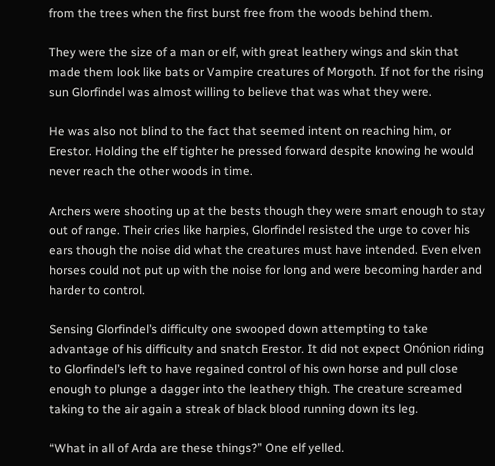from the trees when the first burst free from the woods behind them.

They were the size of a man or elf, with great leathery wings and skin that made them look like bats or Vampire creatures of Morgoth. If not for the rising sun Glorfindel was almost willing to believe that was what they were.

He was also not blind to the fact that seemed intent on reaching him, or Erestor. Holding the elf tighter he pressed forward despite knowing he would never reach the other woods in time.

Archers were shooting up at the bests though they were smart enough to stay out of range. Their cries like harpies, Glorfindel resisted the urge to cover his ears though the noise did what the creatures must have intended. Even elven horses could not put up with the noise for long and were becoming harder and harder to control.

Sensing Glorfindel’s difficulty one swooped down attempting to take advantage of his difficulty and snatch Erestor. It did not expect Onónion riding to Glorfindel’s left to have regained control of his own horse and pull close enough to plunge a dagger into the leathery thigh. The creature screamed taking to the air again a streak of black blood running down its leg.

“What in all of Arda are these things?” One elf yelled.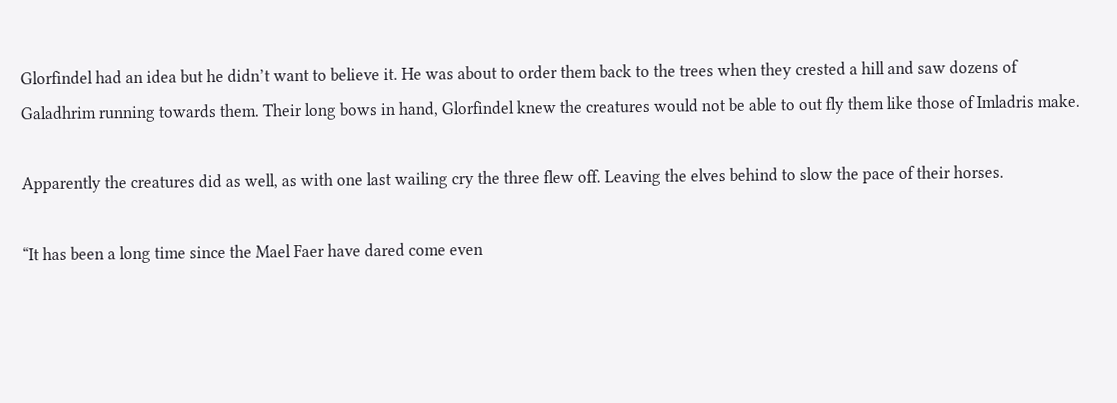Glorfindel had an idea but he didn’t want to believe it. He was about to order them back to the trees when they crested a hill and saw dozens of Galadhrim running towards them. Their long bows in hand, Glorfindel knew the creatures would not be able to out fly them like those of Imladris make.

Apparently the creatures did as well, as with one last wailing cry the three flew off. Leaving the elves behind to slow the pace of their horses.

“It has been a long time since the Mael Faer have dared come even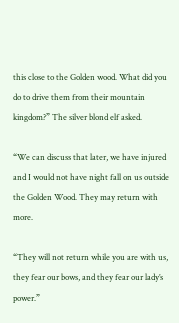this close to the Golden wood. What did you do to drive them from their mountain kingdom?” The silver blond elf asked.

“We can discuss that later, we have injured and I would not have night fall on us outside the Golden Wood. They may return with more.

“They will not return while you are with us, they fear our bows, and they fear our lady’s power.”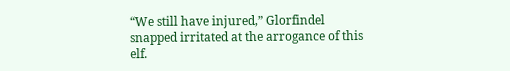“We still have injured,” Glorfindel snapped irritated at the arrogance of this elf.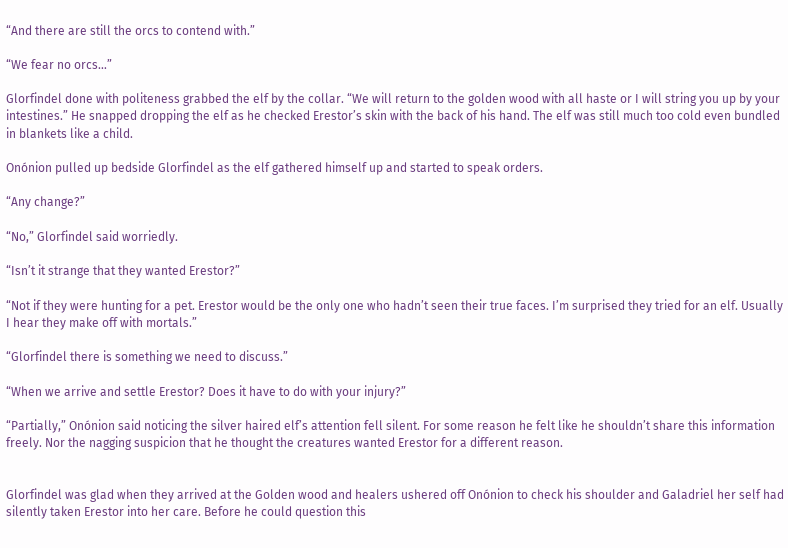“And there are still the orcs to contend with.”

“We fear no orcs…”

Glorfindel done with politeness grabbed the elf by the collar. “We will return to the golden wood with all haste or I will string you up by your intestines.” He snapped dropping the elf as he checked Erestor’s skin with the back of his hand. The elf was still much too cold even bundled in blankets like a child.

Onónion pulled up bedside Glorfindel as the elf gathered himself up and started to speak orders.

“Any change?”

“No,” Glorfindel said worriedly.

“Isn’t it strange that they wanted Erestor?”

“Not if they were hunting for a pet. Erestor would be the only one who hadn’t seen their true faces. I’m surprised they tried for an elf. Usually I hear they make off with mortals.”

“Glorfindel there is something we need to discuss.”

“When we arrive and settle Erestor? Does it have to do with your injury?”

“Partially,” Onónion said noticing the silver haired elf’s attention fell silent. For some reason he felt like he shouldn’t share this information freely. Nor the nagging suspicion that he thought the creatures wanted Erestor for a different reason.


Glorfindel was glad when they arrived at the Golden wood and healers ushered off Onónion to check his shoulder and Galadriel her self had silently taken Erestor into her care. Before he could question this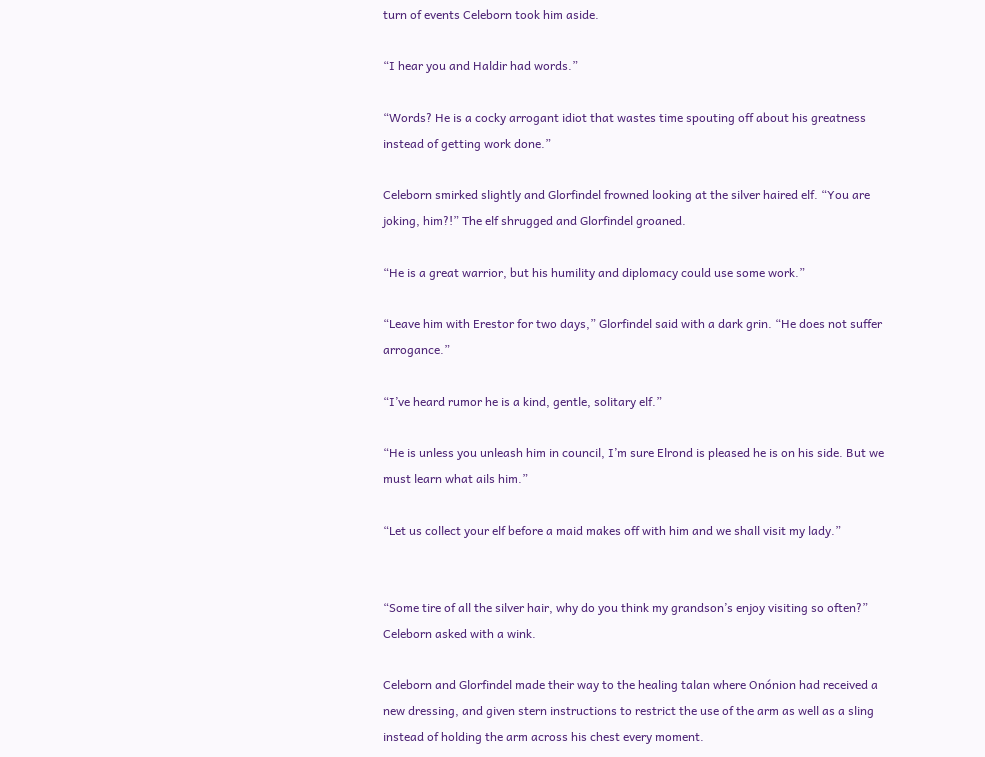turn of events Celeborn took him aside.

“I hear you and Haldir had words.”

“Words? He is a cocky arrogant idiot that wastes time spouting off about his greatness instead of getting work done.”

Celeborn smirked slightly and Glorfindel frowned looking at the silver haired elf. “You are joking, him?!” The elf shrugged and Glorfindel groaned.

“He is a great warrior, but his humility and diplomacy could use some work.”

“Leave him with Erestor for two days,” Glorfindel said with a dark grin. “He does not suffer arrogance.”

“I’ve heard rumor he is a kind, gentle, solitary elf.”

“He is unless you unleash him in council, I’m sure Elrond is pleased he is on his side. But we must learn what ails him.”

“Let us collect your elf before a maid makes off with him and we shall visit my lady.”


“Some tire of all the silver hair, why do you think my grandson’s enjoy visiting so often?” Celeborn asked with a wink.

Celeborn and Glorfindel made their way to the healing talan where Onónion had received a new dressing, and given stern instructions to restrict the use of the arm as well as a sling instead of holding the arm across his chest every moment.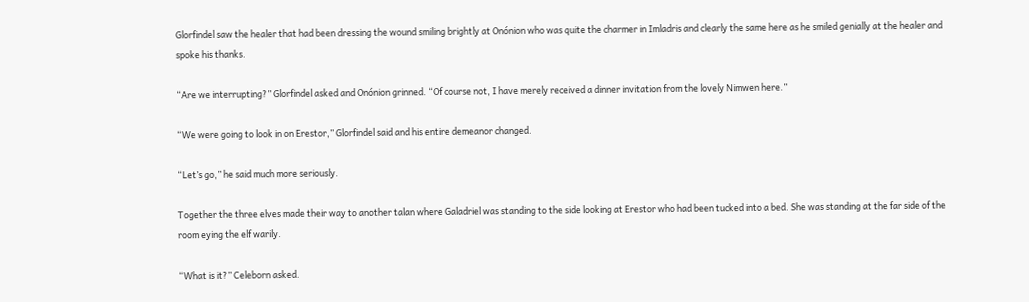Glorfindel saw the healer that had been dressing the wound smiling brightly at Onónion who was quite the charmer in Imladris and clearly the same here as he smiled genially at the healer and spoke his thanks.

“Are we interrupting?” Glorfindel asked and Onónion grinned. “Of course not, I have merely received a dinner invitation from the lovely Nimwen here.”

“We were going to look in on Erestor,” Glorfindel said and his entire demeanor changed.

“Let’s go,” he said much more seriously.

Together the three elves made their way to another talan where Galadriel was standing to the side looking at Erestor who had been tucked into a bed. She was standing at the far side of the room eying the elf warily.

“What is it?” Celeborn asked.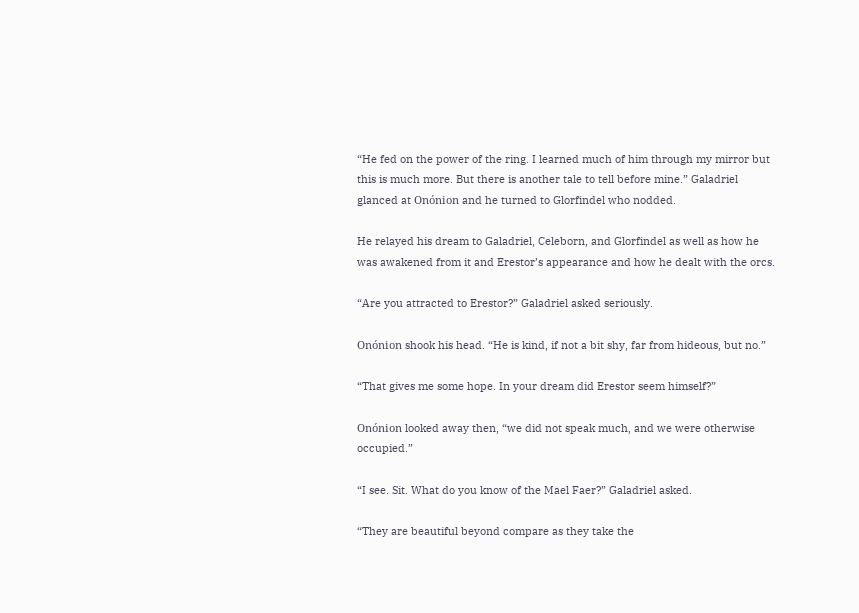“He fed on the power of the ring. I learned much of him through my mirror but this is much more. But there is another tale to tell before mine.” Galadriel glanced at Onónion and he turned to Glorfindel who nodded.

He relayed his dream to Galadriel, Celeborn, and Glorfindel as well as how he was awakened from it and Erestor’s appearance and how he dealt with the orcs.

“Are you attracted to Erestor?” Galadriel asked seriously.

Onónion shook his head. “He is kind, if not a bit shy, far from hideous, but no.”

“That gives me some hope. In your dream did Erestor seem himself?”

Onónion looked away then, “we did not speak much, and we were otherwise occupied.”

“I see. Sit. What do you know of the Mael Faer?” Galadriel asked.

“They are beautiful beyond compare as they take the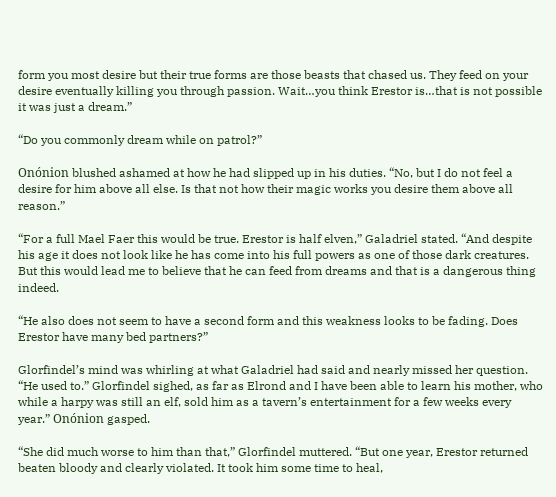form you most desire but their true forms are those beasts that chased us. They feed on your desire eventually killing you through passion. Wait…you think Erestor is…that is not possible it was just a dream.”

“Do you commonly dream while on patrol?”

Onónion blushed ashamed at how he had slipped up in his duties. “No, but I do not feel a desire for him above all else. Is that not how their magic works you desire them above all reason.”

“For a full Mael Faer this would be true. Erestor is half elven,” Galadriel stated. “And despite his age it does not look like he has come into his full powers as one of those dark creatures. But this would lead me to believe that he can feed from dreams and that is a dangerous thing indeed.

“He also does not seem to have a second form and this weakness looks to be fading. Does Erestor have many bed partners?”

Glorfindel’s mind was whirling at what Galadriel had said and nearly missed her question. “He used to.” Glorfindel sighed, as far as Elrond and I have been able to learn his mother, who while a harpy was still an elf, sold him as a tavern’s entertainment for a few weeks every year.” Onónion gasped.

“She did much worse to him than that,” Glorfindel muttered. “But one year, Erestor returned beaten bloody and clearly violated. It took him some time to heal,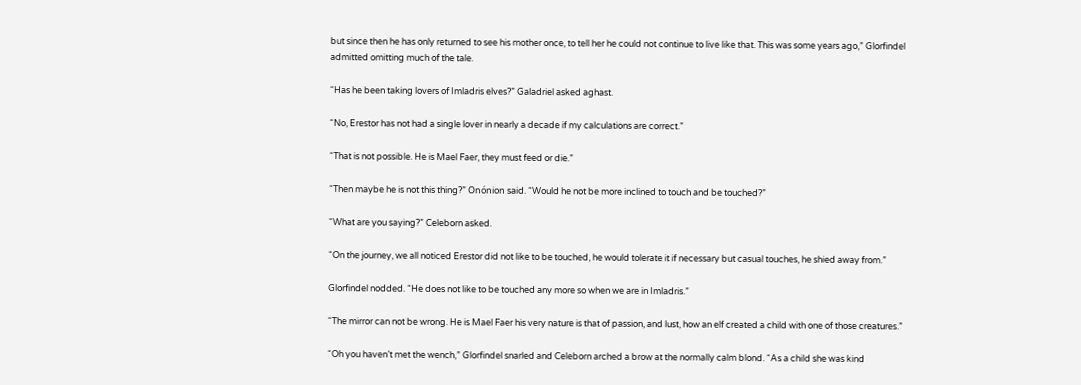but since then he has only returned to see his mother once, to tell her he could not continue to live like that. This was some years ago,” Glorfindel admitted omitting much of the tale.

“Has he been taking lovers of Imladris elves?” Galadriel asked aghast.

“No, Erestor has not had a single lover in nearly a decade if my calculations are correct.”

“That is not possible. He is Mael Faer, they must feed or die.”

“Then maybe he is not this thing?” Onónion said. “Would he not be more inclined to touch and be touched?”

“What are you saying?” Celeborn asked.

“On the journey, we all noticed Erestor did not like to be touched, he would tolerate it if necessary but casual touches, he shied away from.”

Glorfindel nodded. “He does not like to be touched any more so when we are in Imladris.”

“The mirror can not be wrong. He is Mael Faer his very nature is that of passion, and lust, how an elf created a child with one of those creatures.”

“Oh you haven’t met the wench,” Glorfindel snarled and Celeborn arched a brow at the normally calm blond. “As a child she was kind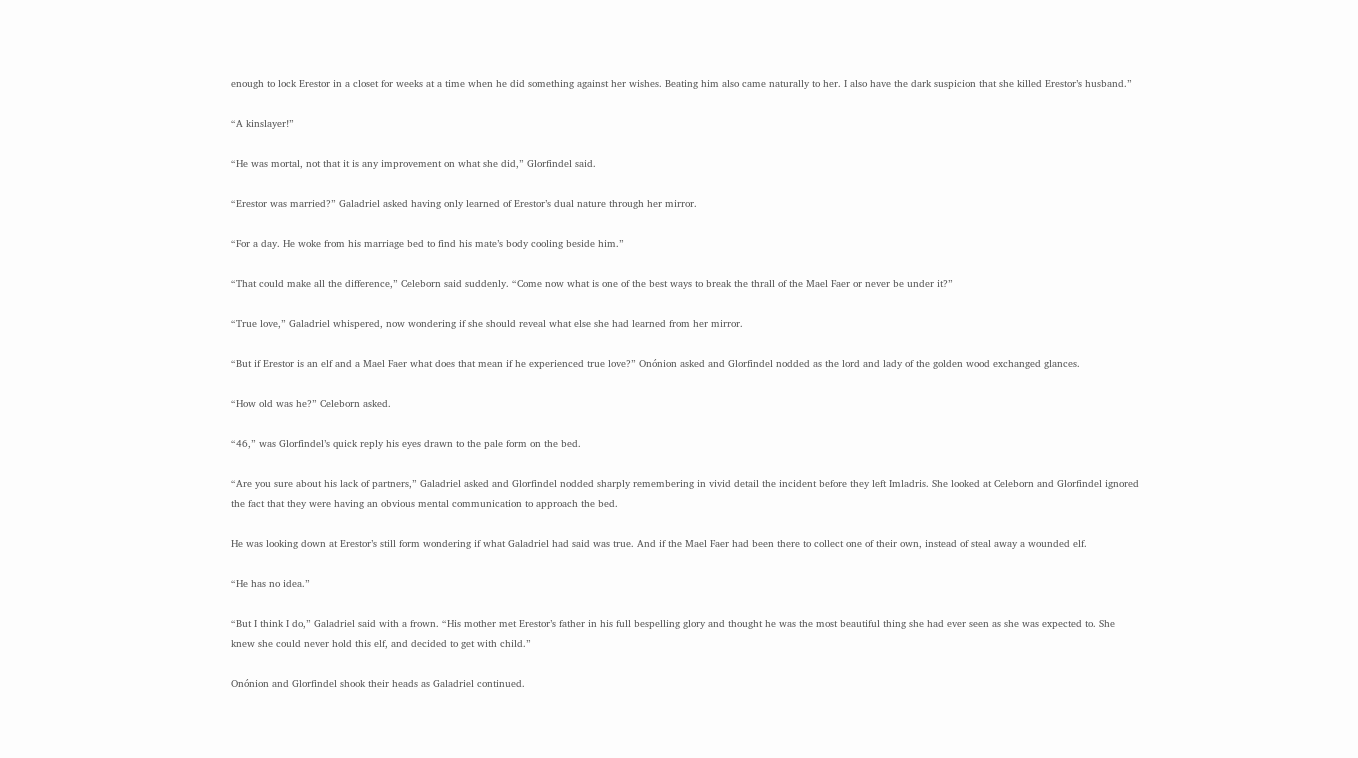enough to lock Erestor in a closet for weeks at a time when he did something against her wishes. Beating him also came naturally to her. I also have the dark suspicion that she killed Erestor’s husband.”

“A kinslayer!”

“He was mortal, not that it is any improvement on what she did,” Glorfindel said.

“Erestor was married?” Galadriel asked having only learned of Erestor’s dual nature through her mirror.

“For a day. He woke from his marriage bed to find his mate’s body cooling beside him.”

“That could make all the difference,” Celeborn said suddenly. “Come now what is one of the best ways to break the thrall of the Mael Faer or never be under it?”

“True love,” Galadriel whispered, now wondering if she should reveal what else she had learned from her mirror.

“But if Erestor is an elf and a Mael Faer what does that mean if he experienced true love?” Onónion asked and Glorfindel nodded as the lord and lady of the golden wood exchanged glances.

“How old was he?” Celeborn asked.

“46,” was Glorfindel’s quick reply his eyes drawn to the pale form on the bed.

“Are you sure about his lack of partners,” Galadriel asked and Glorfindel nodded sharply remembering in vivid detail the incident before they left Imladris. She looked at Celeborn and Glorfindel ignored the fact that they were having an obvious mental communication to approach the bed.

He was looking down at Erestor’s still form wondering if what Galadriel had said was true. And if the Mael Faer had been there to collect one of their own, instead of steal away a wounded elf.

“He has no idea.”

“But I think I do,” Galadriel said with a frown. “His mother met Erestor’s father in his full bespelling glory and thought he was the most beautiful thing she had ever seen as she was expected to. She knew she could never hold this elf, and decided to get with child.”

Onónion and Glorfindel shook their heads as Galadriel continued.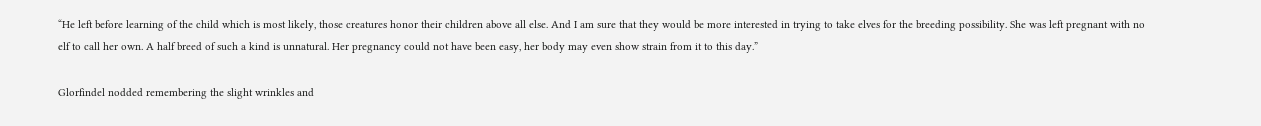“He left before learning of the child which is most likely, those creatures honor their children above all else. And I am sure that they would be more interested in trying to take elves for the breeding possibility. She was left pregnant with no elf to call her own. A half breed of such a kind is unnatural. Her pregnancy could not have been easy, her body may even show strain from it to this day.”

Glorfindel nodded remembering the slight wrinkles and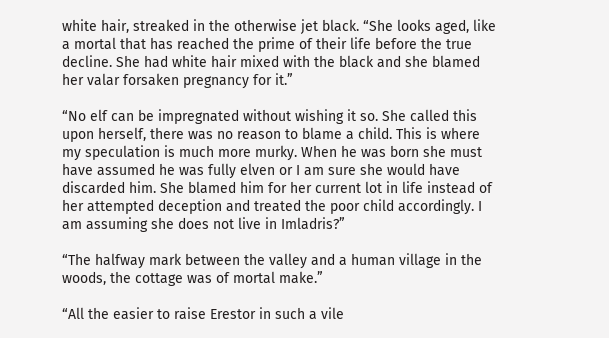white hair, streaked in the otherwise jet black. “She looks aged, like a mortal that has reached the prime of their life before the true decline. She had white hair mixed with the black and she blamed her valar forsaken pregnancy for it.”

“No elf can be impregnated without wishing it so. She called this upon herself, there was no reason to blame a child. This is where my speculation is much more murky. When he was born she must have assumed he was fully elven or I am sure she would have discarded him. She blamed him for her current lot in life instead of her attempted deception and treated the poor child accordingly. I am assuming she does not live in Imladris?”

“The halfway mark between the valley and a human village in the woods, the cottage was of mortal make.”

“All the easier to raise Erestor in such a vile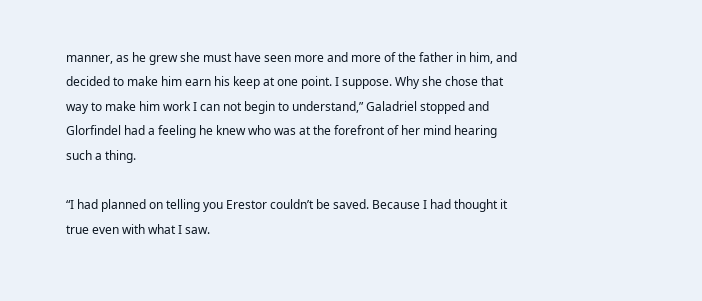manner, as he grew she must have seen more and more of the father in him, and decided to make him earn his keep at one point. I suppose. Why she chose that way to make him work I can not begin to understand,” Galadriel stopped and Glorfindel had a feeling he knew who was at the forefront of her mind hearing such a thing.

“I had planned on telling you Erestor couldn’t be saved. Because I had thought it true even with what I saw.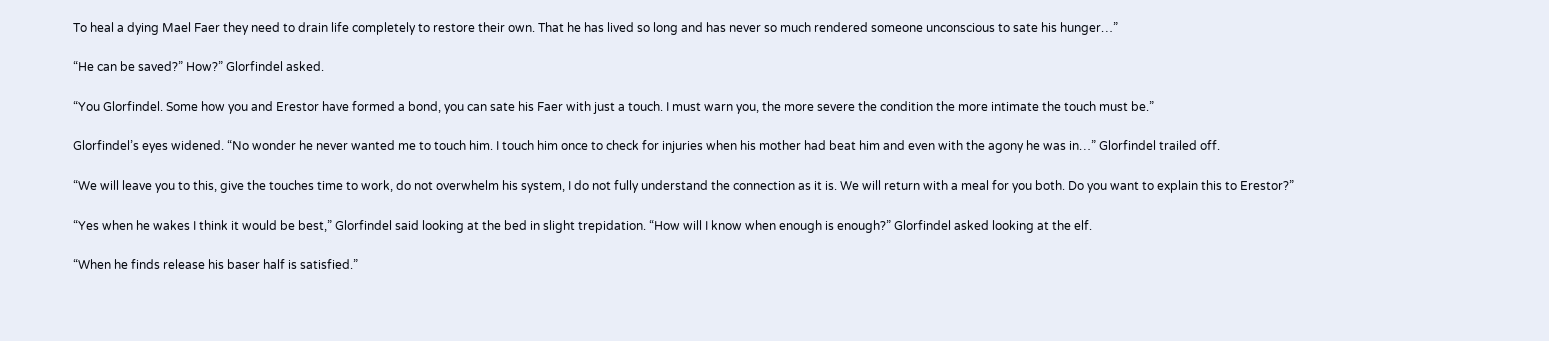To heal a dying Mael Faer they need to drain life completely to restore their own. That he has lived so long and has never so much rendered someone unconscious to sate his hunger…”

“He can be saved?” How?” Glorfindel asked.

“You Glorfindel. Some how you and Erestor have formed a bond, you can sate his Faer with just a touch. I must warn you, the more severe the condition the more intimate the touch must be.”

Glorfindel’s eyes widened. “No wonder he never wanted me to touch him. I touch him once to check for injuries when his mother had beat him and even with the agony he was in…” Glorfindel trailed off.

“We will leave you to this, give the touches time to work, do not overwhelm his system, I do not fully understand the connection as it is. We will return with a meal for you both. Do you want to explain this to Erestor?”

“Yes when he wakes I think it would be best,” Glorfindel said looking at the bed in slight trepidation. “How will I know when enough is enough?” Glorfindel asked looking at the elf.

“When he finds release his baser half is satisfied.”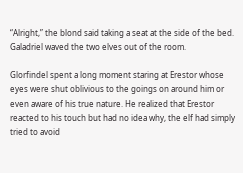“Alright,” the blond said taking a seat at the side of the bed. Galadriel waved the two elves out of the room.

Glorfindel spent a long moment staring at Erestor whose eyes were shut oblivious to the goings on around him or even aware of his true nature. He realized that Erestor reacted to his touch but had no idea why, the elf had simply tried to avoid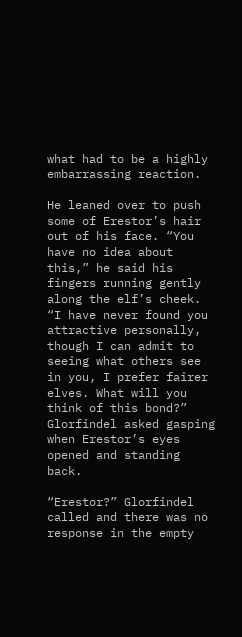what had to be a highly embarrassing reaction.

He leaned over to push some of Erestor’s hair out of his face. “You have no idea about this,” he said his fingers running gently along the elf’s cheek. “I have never found you attractive personally, though I can admit to seeing what others see in you, I prefer fairer elves. What will you think of this bond?” Glorfindel asked gasping when Erestor’s eyes opened and standing back.

“Erestor?” Glorfindel called and there was no response in the empty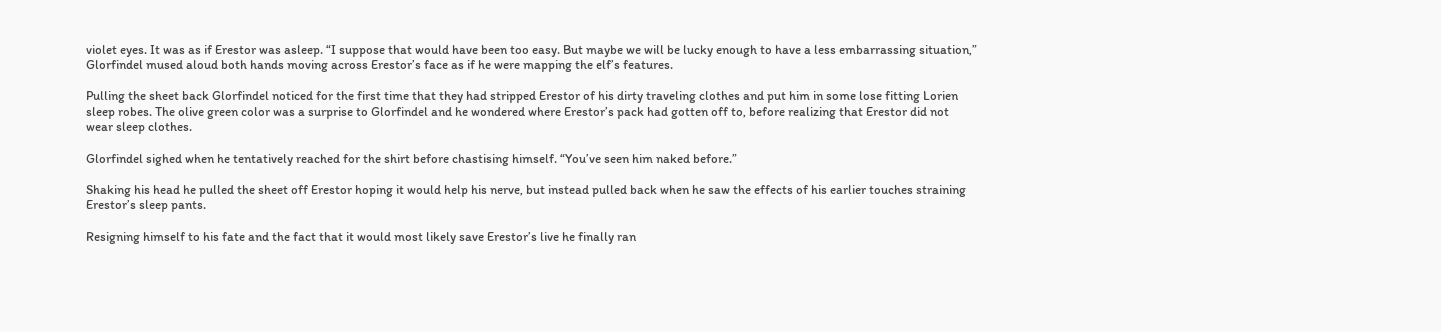violet eyes. It was as if Erestor was asleep. “I suppose that would have been too easy. But maybe we will be lucky enough to have a less embarrassing situation,” Glorfindel mused aloud both hands moving across Erestor’s face as if he were mapping the elf’s features.

Pulling the sheet back Glorfindel noticed for the first time that they had stripped Erestor of his dirty traveling clothes and put him in some lose fitting Lorien sleep robes. The olive green color was a surprise to Glorfindel and he wondered where Erestor’s pack had gotten off to, before realizing that Erestor did not wear sleep clothes.

Glorfindel sighed when he tentatively reached for the shirt before chastising himself. “You’ve seen him naked before.”

Shaking his head he pulled the sheet off Erestor hoping it would help his nerve, but instead pulled back when he saw the effects of his earlier touches straining Erestor’s sleep pants.

Resigning himself to his fate and the fact that it would most likely save Erestor’s live he finally ran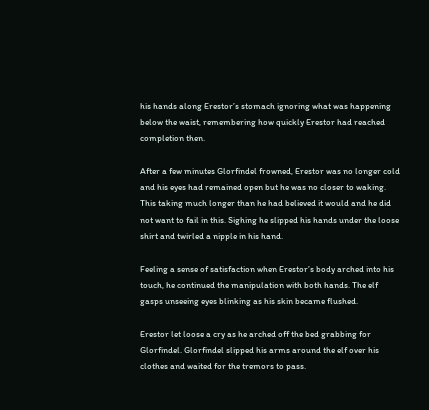his hands along Erestor’s stomach ignoring what was happening below the waist, remembering how quickly Erestor had reached completion then.

After a few minutes Glorfindel frowned, Erestor was no longer cold and his eyes had remained open but he was no closer to waking. This taking much longer than he had believed it would and he did not want to fail in this. Sighing he slipped his hands under the loose shirt and twirled a nipple in his hand.

Feeling a sense of satisfaction when Erestor’s body arched into his touch, he continued the manipulation with both hands. The elf gasps unseeing eyes blinking as his skin became flushed.

Erestor let loose a cry as he arched off the bed grabbing for Glorfindel. Glorfindel slipped his arms around the elf over his clothes and waited for the tremors to pass.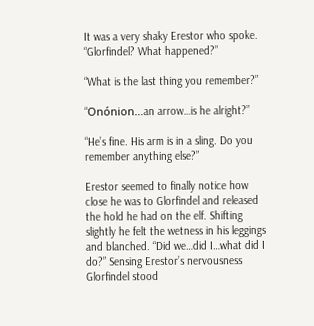It was a very shaky Erestor who spoke. “Glorfindel? What happened?”

“What is the last thing you remember?”

“Onónion…an arrow…is he alright?”

“He’s fine. His arm is in a sling. Do you remember anything else?”

Erestor seemed to finally notice how close he was to Glorfindel and released the hold he had on the elf. Shifting slightly he felt the wetness in his leggings and blanched. “Did we…did I…what did I do?” Sensing Erestor’s nervousness Glorfindel stood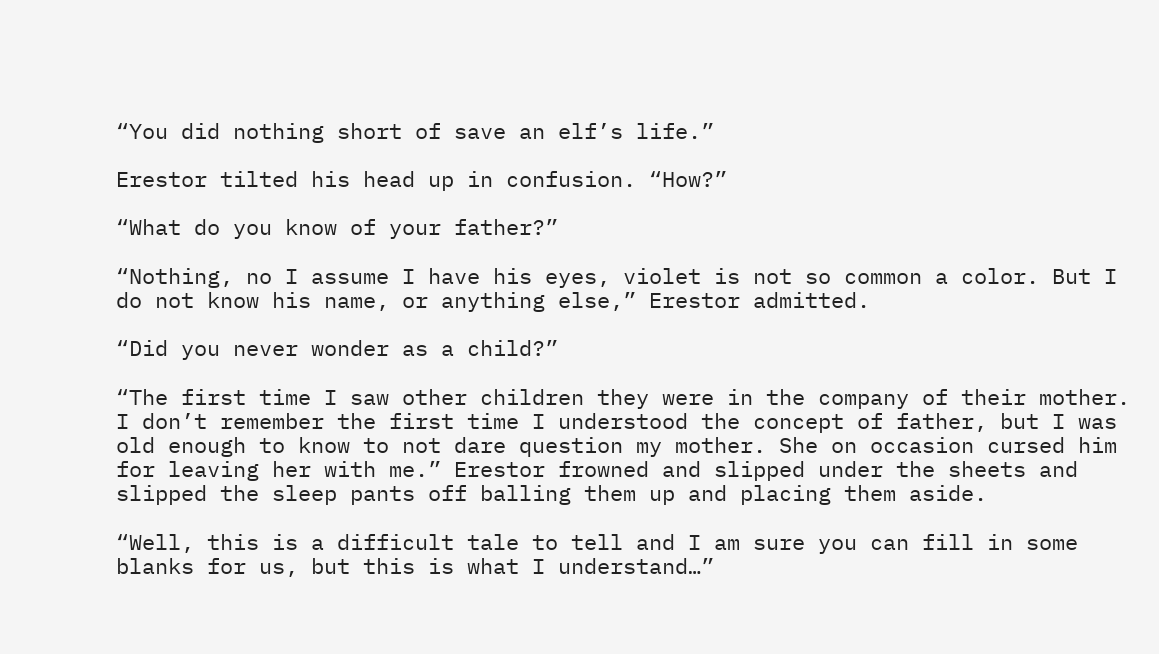“You did nothing short of save an elf’s life.”

Erestor tilted his head up in confusion. “How?”

“What do you know of your father?”

“Nothing, no I assume I have his eyes, violet is not so common a color. But I do not know his name, or anything else,” Erestor admitted.

“Did you never wonder as a child?”

“The first time I saw other children they were in the company of their mother. I don’t remember the first time I understood the concept of father, but I was old enough to know to not dare question my mother. She on occasion cursed him for leaving her with me.” Erestor frowned and slipped under the sheets and slipped the sleep pants off balling them up and placing them aside.

“Well, this is a difficult tale to tell and I am sure you can fill in some blanks for us, but this is what I understand…”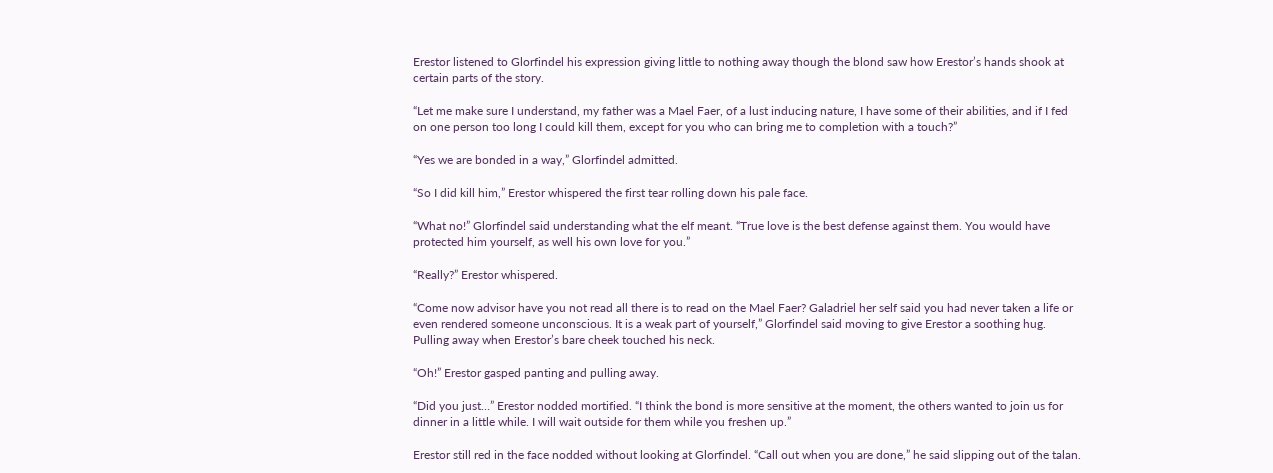Erestor listened to Glorfindel his expression giving little to nothing away though the blond saw how Erestor’s hands shook at certain parts of the story.

“Let me make sure I understand, my father was a Mael Faer, of a lust inducing nature, I have some of their abilities, and if I fed on one person too long I could kill them, except for you who can bring me to completion with a touch?”

“Yes we are bonded in a way,” Glorfindel admitted.

“So I did kill him,” Erestor whispered the first tear rolling down his pale face.

“What no!” Glorfindel said understanding what the elf meant. “True love is the best defense against them. You would have protected him yourself, as well his own love for you.”

“Really?” Erestor whispered.

“Come now advisor have you not read all there is to read on the Mael Faer? Galadriel her self said you had never taken a life or even rendered someone unconscious. It is a weak part of yourself,” Glorfindel said moving to give Erestor a soothing hug. Pulling away when Erestor’s bare cheek touched his neck.

“Oh!” Erestor gasped panting and pulling away.

“Did you just…” Erestor nodded mortified. “I think the bond is more sensitive at the moment, the others wanted to join us for dinner in a little while. I will wait outside for them while you freshen up.”

Erestor still red in the face nodded without looking at Glorfindel. “Call out when you are done,” he said slipping out of the talan.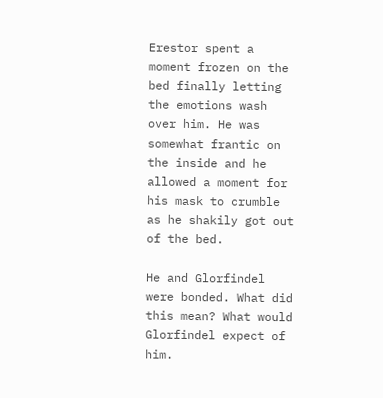Erestor spent a moment frozen on the bed finally letting the emotions wash over him. He was somewhat frantic on the inside and he allowed a moment for his mask to crumble as he shakily got out of the bed.

He and Glorfindel were bonded. What did this mean? What would Glorfindel expect of him.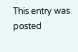This entry was posted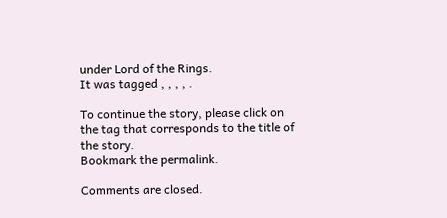under Lord of the Rings.
It was tagged , , , , .

To continue the story, please click on the tag that corresponds to the title of the story.
Bookmark the permalink.

Comments are closed.